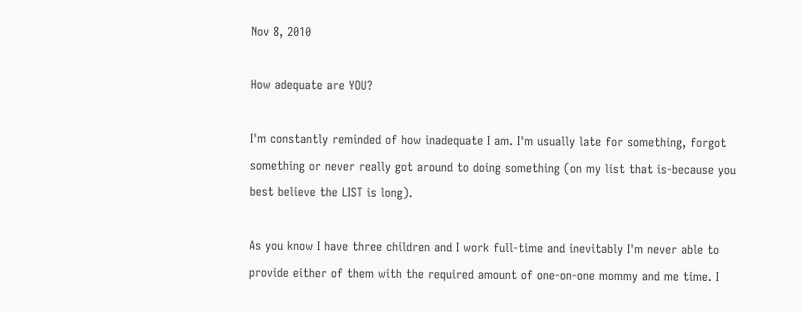Nov 8, 2010

How adequate are YOU?

I'm constantly reminded of how inadequate I am. I'm usually late for something, forgot something or never really got around to doing something (on my list that is-because you best believe the LIST is long).

As you know I have three children and I work full-time and inevitably I'm never able to provide either of them with the required amount of one-on-one mommy and me time. I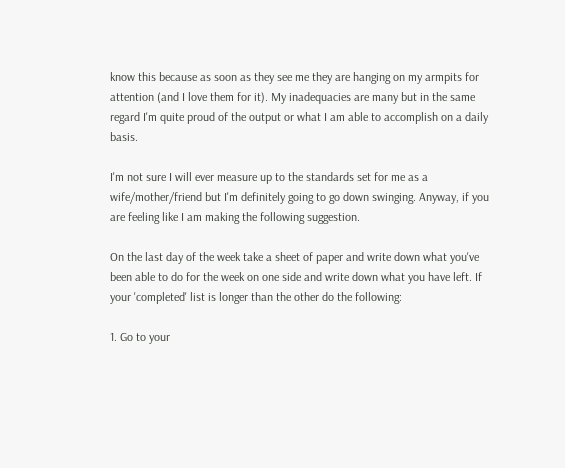know this because as soon as they see me they are hanging on my armpits for attention (and I love them for it). My inadequacies are many but in the same regard I'm quite proud of the output or what I am able to accomplish on a daily basis.

I'm not sure I will ever measure up to the standards set for me as a wife/mother/friend but I'm definitely going to go down swinging. Anyway, if you are feeling like I am making the following suggestion.

On the last day of the week take a sheet of paper and write down what you've been able to do for the week on one side and write down what you have left. If your 'completed' list is longer than the other do the following:

1. Go to your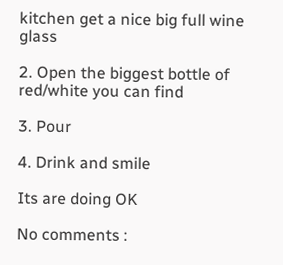kitchen get a nice big full wine glass

2. Open the biggest bottle of red/white you can find

3. Pour

4. Drink and smile

Its are doing OK

No comments :